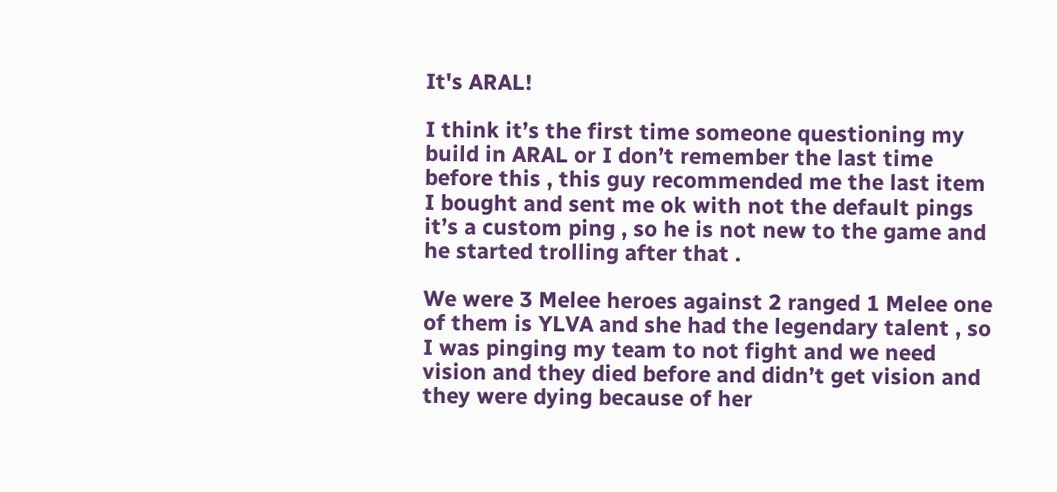It's ARAL!

I think it’s the first time someone questioning my build in ARAL or I don’t remember the last time before this , this guy recommended me the last item I bought and sent me ok with not the default pings it’s a custom ping , so he is not new to the game and he started trolling after that .

We were 3 Melee heroes against 2 ranged 1 Melee one of them is YLVA and she had the legendary talent , so I was pinging my team to not fight and we need vision and they died before and didn’t get vision and they were dying because of her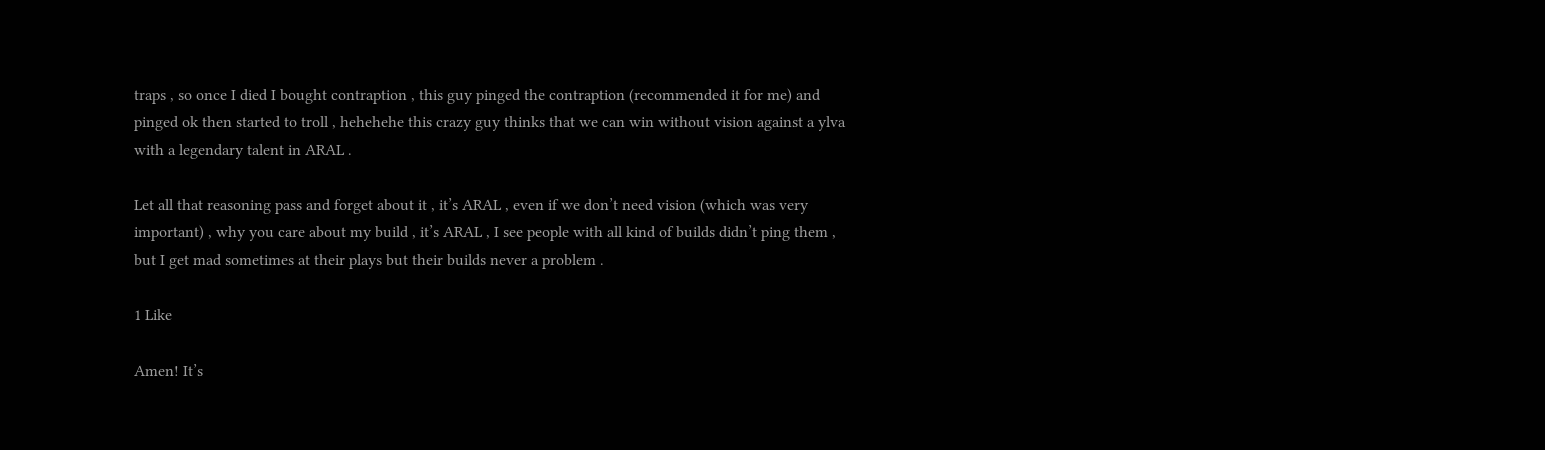traps , so once I died I bought contraption , this guy pinged the contraption (recommended it for me) and pinged ok then started to troll , hehehehe this crazy guy thinks that we can win without vision against a ylva with a legendary talent in ARAL .

Let all that reasoning pass and forget about it , it’s ARAL , even if we don’t need vision (which was very important) , why you care about my build , it’s ARAL , I see people with all kind of builds didn’t ping them , but I get mad sometimes at their plays but their builds never a problem .

1 Like

Amen! It’s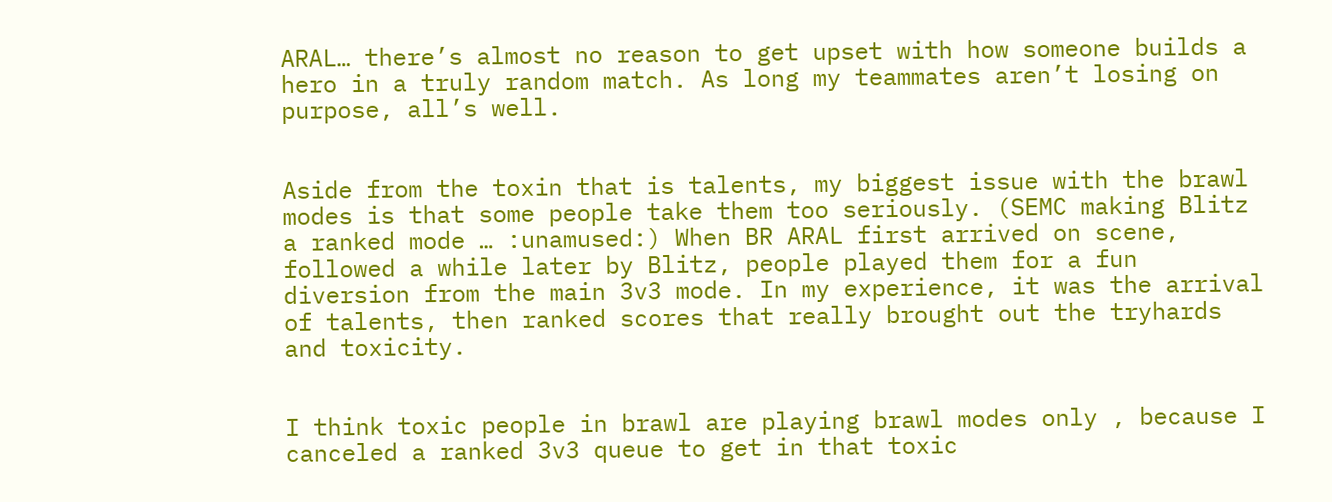ARAL… there’s almost no reason to get upset with how someone builds a hero in a truly random match. As long my teammates aren’t losing on purpose, all’s well.


Aside from the toxin that is talents, my biggest issue with the brawl modes is that some people take them too seriously. (SEMC making Blitz a ranked mode … :unamused:) When BR ARAL first arrived on scene, followed a while later by Blitz, people played them for a fun diversion from the main 3v3 mode. In my experience, it was the arrival of talents, then ranked scores that really brought out the tryhards and toxicity.


I think toxic people in brawl are playing brawl modes only , because I canceled a ranked 3v3 queue to get in that toxic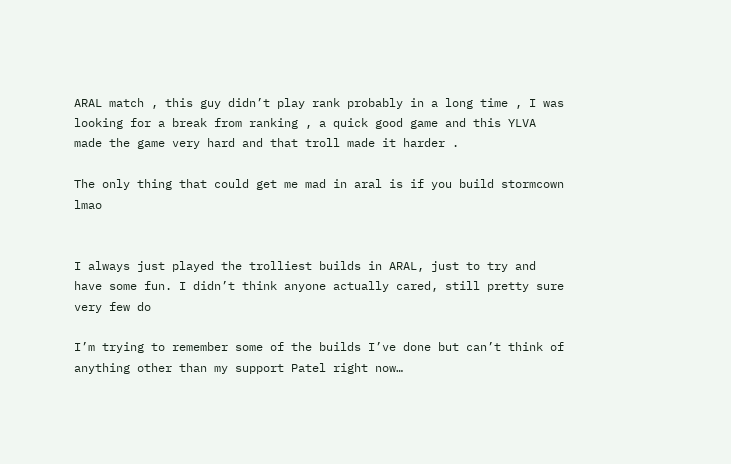ARAL match , this guy didn’t play rank probably in a long time , I was looking for a break from ranking , a quick good game and this YLVA made the game very hard and that troll made it harder .

The only thing that could get me mad in aral is if you build stormcown lmao


I always just played the trolliest builds in ARAL, just to try and have some fun. I didn’t think anyone actually cared, still pretty sure very few do

I’m trying to remember some of the builds I’ve done but can’t think of anything other than my support Patel right now…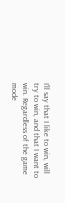I’ll say that I like to win, will try to win, and that I want to win. Regardless of the game mode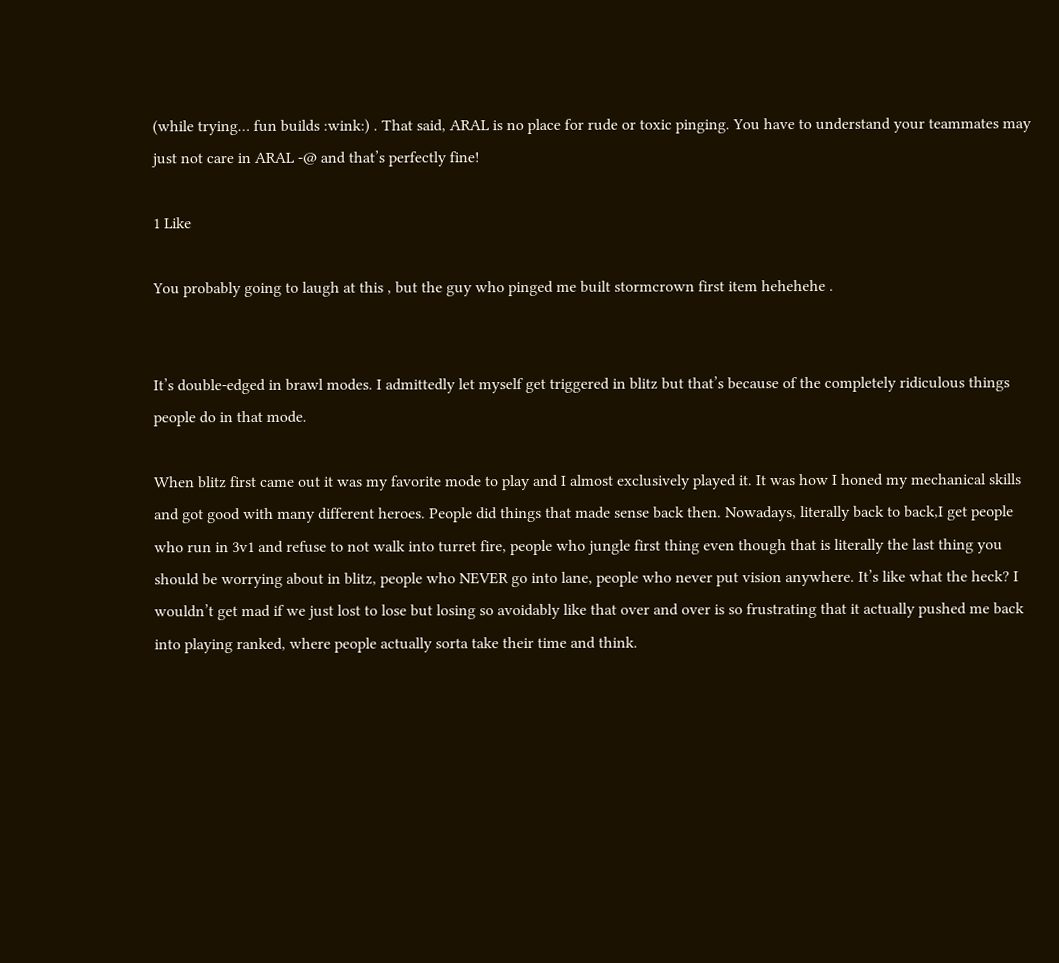(while trying… fun builds :wink:) . That said, ARAL is no place for rude or toxic pinging. You have to understand your teammates may just not care in ARAL -@ and that’s perfectly fine!

1 Like

You probably going to laugh at this , but the guy who pinged me built stormcrown first item hehehehe .


It’s double-edged in brawl modes. I admittedly let myself get triggered in blitz but that’s because of the completely ridiculous things people do in that mode.

When blitz first came out it was my favorite mode to play and I almost exclusively played it. It was how I honed my mechanical skills and got good with many different heroes. People did things that made sense back then. Nowadays, literally back to back,I get people who run in 3v1 and refuse to not walk into turret fire, people who jungle first thing even though that is literally the last thing you should be worrying about in blitz, people who NEVER go into lane, people who never put vision anywhere. It’s like what the heck? I wouldn’t get mad if we just lost to lose but losing so avoidably like that over and over is so frustrating that it actually pushed me back into playing ranked, where people actually sorta take their time and think.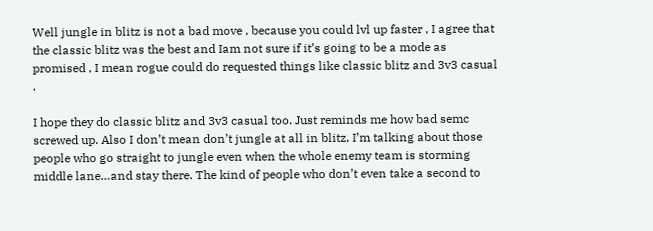Well jungle in blitz is not a bad move , because you could lvl up faster , I agree that the classic blitz was the best and Iam not sure if it’s going to be a mode as promised , I mean rogue could do requested things like classic blitz and 3v3 casual .

I hope they do classic blitz and 3v3 casual too. Just reminds me how bad semc screwed up. Also I don’t mean don’t jungle at all in blitz, I’m talking about those people who go straight to jungle even when the whole enemy team is storming middle lane…and stay there. The kind of people who don’t even take a second to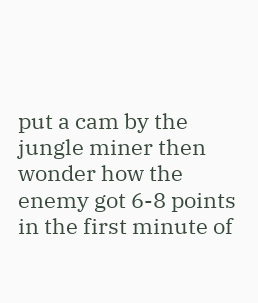put a cam by the jungle miner then wonder how the enemy got 6-8 points in the first minute of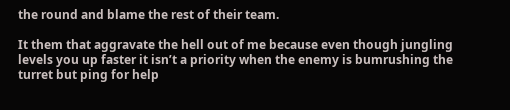the round and blame the rest of their team.

It them that aggravate the hell out of me because even though jungling levels you up faster it isn’t a priority when the enemy is bumrushing the turret but ping for help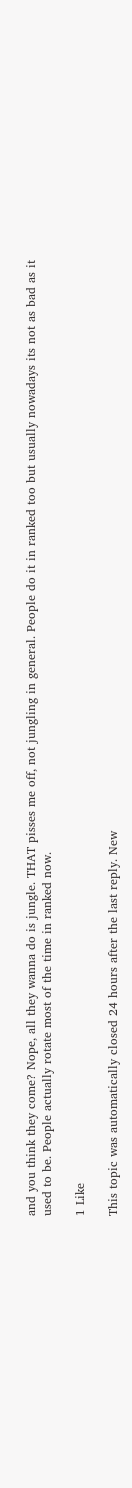and you think they come? Nope, all they wanna do is jungle. THAT pisses me off, not jungling in general. People do it in ranked too but usually nowadays its not as bad as it used to be. People actually rotate most of the time in ranked now.

1 Like

This topic was automatically closed 24 hours after the last reply. New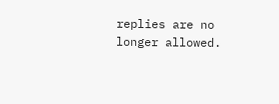replies are no longer allowed.